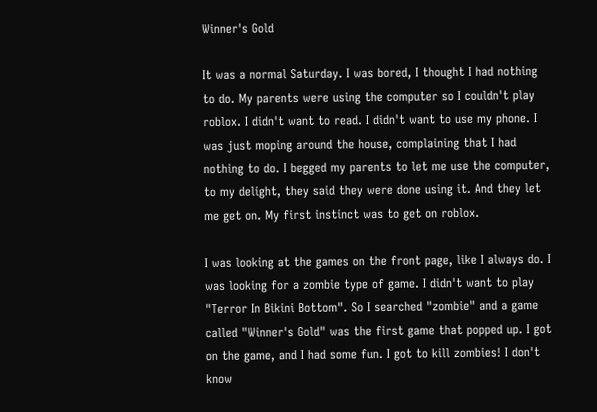Winner's Gold

It was a normal Saturday. I was bored, I thought I had nothing to do. My parents were using the computer so I couldn't play roblox. I didn't want to read. I didn't want to use my phone. I was just moping around the house, complaining that I had nothing to do. I begged my parents to let me use the computer, to my delight, they said they were done using it. And they let me get on. My first instinct was to get on roblox.

I was looking at the games on the front page, like I always do. I was looking for a zombie type of game. I didn't want to play "Terror In Bikini Bottom". So I searched "zombie" and a game called "Winner's Gold" was the first game that popped up. I got on the game, and I had some fun. I got to kill zombies! I don't know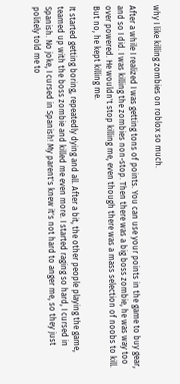why I like killing zombies on roblox so much.

After a while I realized I was getting tons of points. You can use your points in the game to buy gear, and so I did. I was killing the zombies non-stop. Then there was a big boss zombie, he was way too over powered. He wouldn't stop killing me, even though there was a mass selection of noobs to kill. But no, he kept killing me.

It started getting boring, repeatedly dying and all. After a bit, the other people playing the game, teamed up with the boss zombie and killed me even more. I started raging so hard, I cursed in Spanish. No joke, I cursed in Spanish! My parent's knew it's not hard to anger me, so they just politely told me to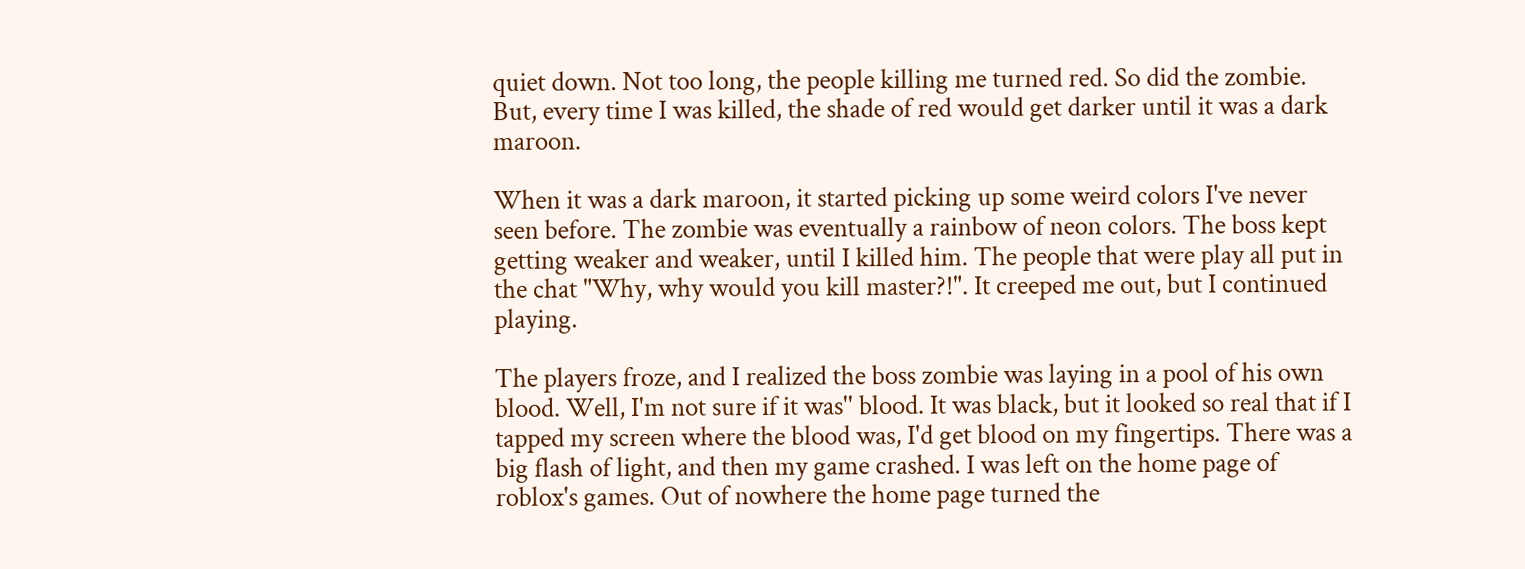quiet down. Not too long, the people killing me turned red. So did the zombie. But, every time I was killed, the shade of red would get darker until it was a dark maroon.

When it was a dark maroon, it started picking up some weird colors I've never seen before. The zombie was eventually a rainbow of neon colors. The boss kept getting weaker and weaker, until I killed him. The people that were play all put in the chat "Why, why would you kill master?!". It creeped me out, but I continued playing.

The players froze, and I realized the boss zombie was laying in a pool of his own blood. Well, I'm not sure if it was'' blood. It was black, but it looked so real that if I tapped my screen where the blood was, I'd get blood on my fingertips. There was a big flash of light, and then my game crashed. I was left on the home page of roblox's games. Out of nowhere the home page turned the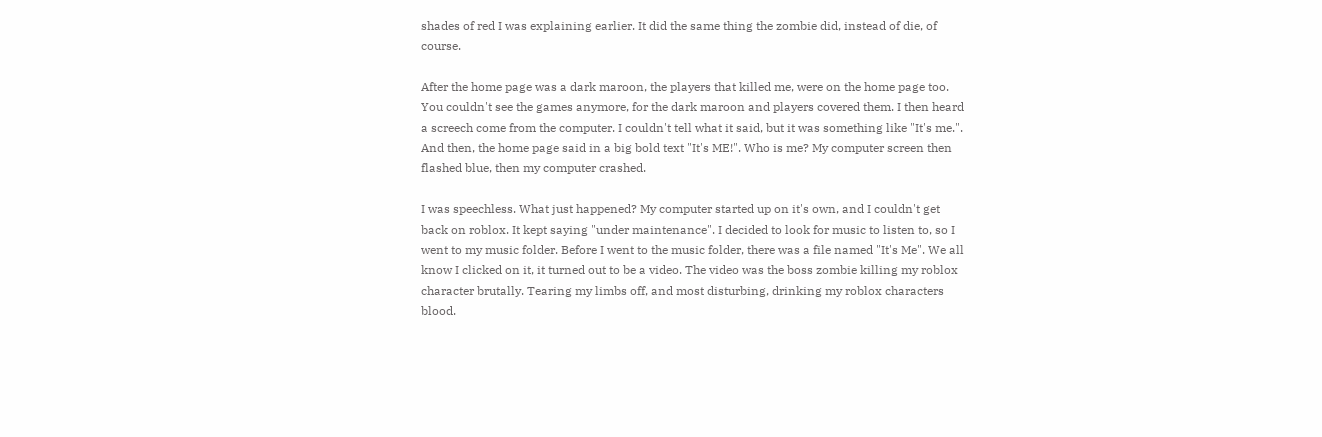shades of red I was explaining earlier. It did the same thing the zombie did, instead of die, of course.

After the home page was a dark maroon, the players that killed me, were on the home page too. You couldn't see the games anymore, for the dark maroon and players covered them. I then heard a screech come from the computer. I couldn't tell what it said, but it was something like "It's me.". And then, the home page said in a big bold text "It's ME!". Who is me? My computer screen then flashed blue, then my computer crashed.

I was speechless. What just happened? My computer started up on it's own, and I couldn't get back on roblox. It kept saying "under maintenance". I decided to look for music to listen to, so I went to my music folder. Before I went to the music folder, there was a file named "It's Me". We all know I clicked on it, it turned out to be a video. The video was the boss zombie killing my roblox character brutally. Tearing my limbs off, and most disturbing, drinking my roblox characters blood.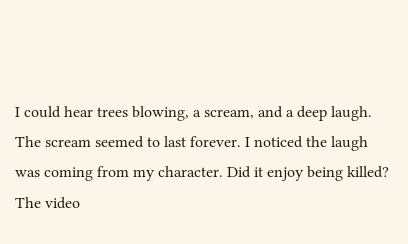I could hear trees blowing, a scream, and a deep laugh. The scream seemed to last forever. I noticed the laugh was coming from my character. Did it enjoy being killed? The video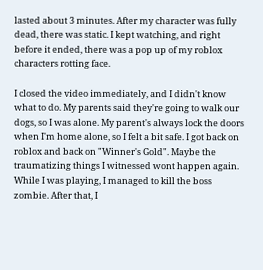lasted about 3 minutes. After my character was fully dead, there was static. I kept watching, and right before it ended, there was a pop up of my roblox characters rotting face.

I closed the video immediately, and I didn't know what to do. My parents said they're going to walk our dogs, so I was alone. My parent's always lock the doors when I'm home alone, so I felt a bit safe. I got back on roblox and back on "Winner's Gold". Maybe the traumatizing things I witnessed wont happen again. While I was playing, I managed to kill the boss zombie. After that, I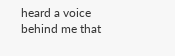heard a voice behind me that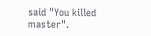said "You killed master".